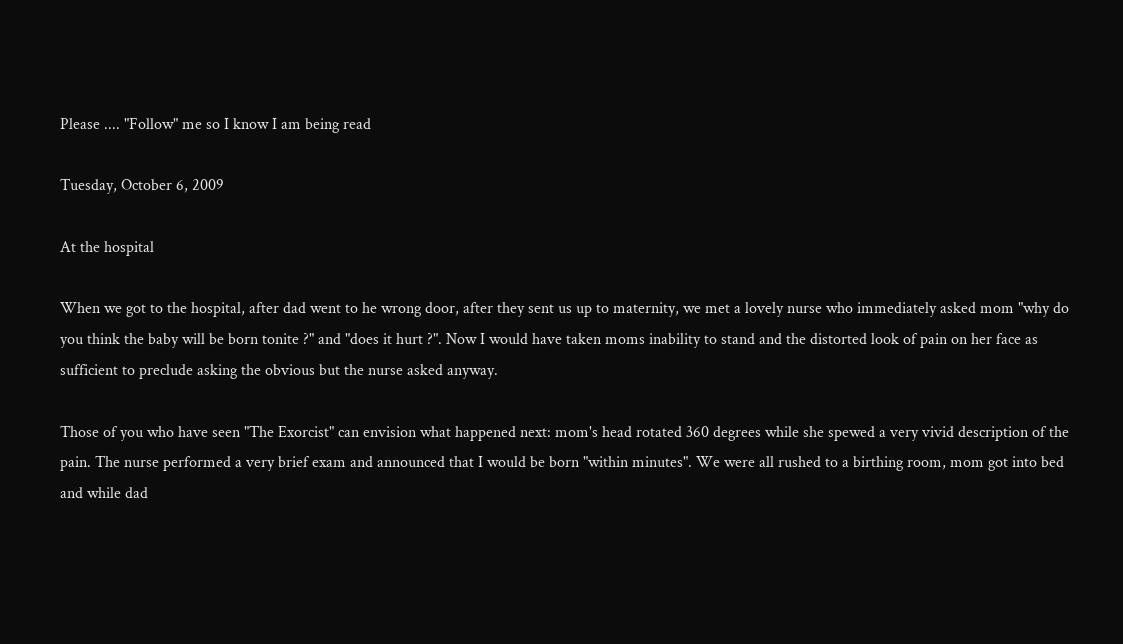Please .... "Follow" me so I know I am being read

Tuesday, October 6, 2009

At the hospital

When we got to the hospital, after dad went to he wrong door, after they sent us up to maternity, we met a lovely nurse who immediately asked mom "why do you think the baby will be born tonite ?" and "does it hurt ?". Now I would have taken moms inability to stand and the distorted look of pain on her face as sufficient to preclude asking the obvious but the nurse asked anyway.

Those of you who have seen "The Exorcist" can envision what happened next: mom's head rotated 360 degrees while she spewed a very vivid description of the pain. The nurse performed a very brief exam and announced that I would be born "within minutes". We were all rushed to a birthing room, mom got into bed and while dad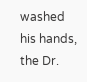washed his hands, the Dr.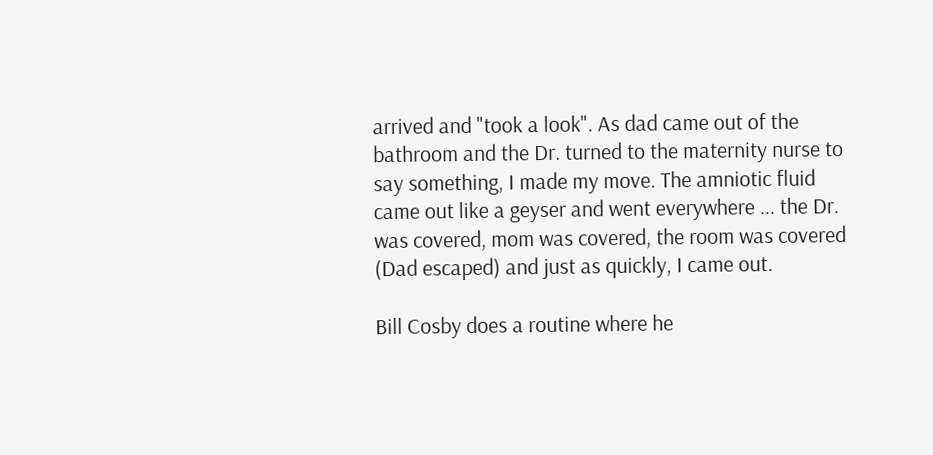arrived and "took a look". As dad came out of the bathroom and the Dr. turned to the maternity nurse to say something, I made my move. The amniotic fluid came out like a geyser and went everywhere ... the Dr. was covered, mom was covered, the room was covered (Dad escaped) and just as quickly, I came out.

Bill Cosby does a routine where he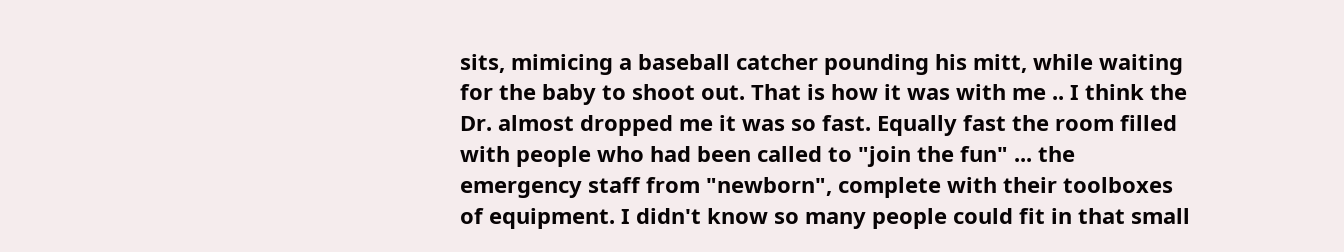sits, mimicing a baseball catcher pounding his mitt, while waiting for the baby to shoot out. That is how it was with me .. I think the Dr. almost dropped me it was so fast. Equally fast the room filled with people who had been called to "join the fun" ... the emergency staff from "newborn", complete with their toolboxes of equipment. I didn't know so many people could fit in that small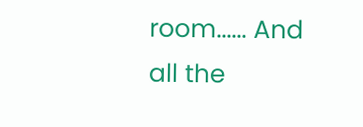room...... And all the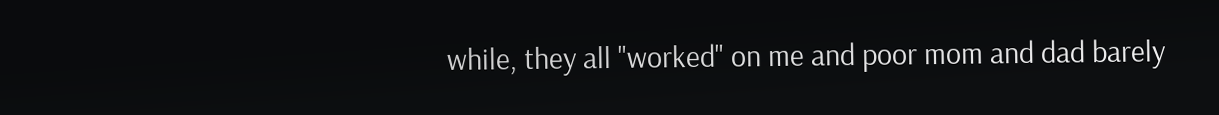while, they all "worked" on me and poor mom and dad barely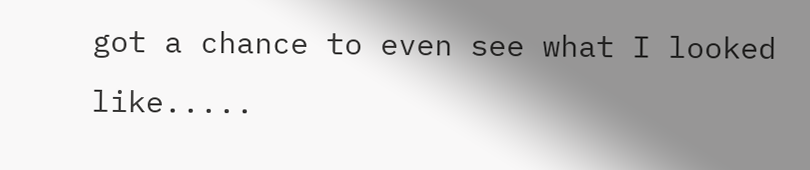got a chance to even see what I looked like.....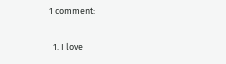1 comment:

  1. I love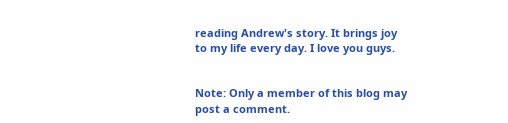reading Andrew's story. It brings joy to my life every day. I love you guys.


Note: Only a member of this blog may post a comment.